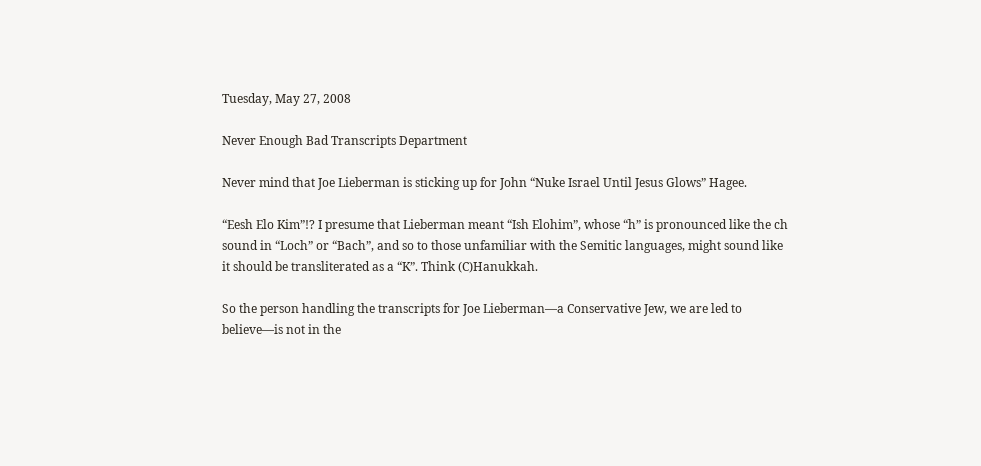Tuesday, May 27, 2008

Never Enough Bad Transcripts Department

Never mind that Joe Lieberman is sticking up for John “Nuke Israel Until Jesus Glows” Hagee.

“Eesh Elo Kim”!? I presume that Lieberman meant “Ish Elohim”, whose “h” is pronounced like the ch sound in “Loch” or “Bach”, and so to those unfamiliar with the Semitic languages, might sound like it should be transliterated as a “K”. Think (C)Hanukkah.

So the person handling the transcripts for Joe Lieberman—a Conservative Jew, we are led to believe—is not in the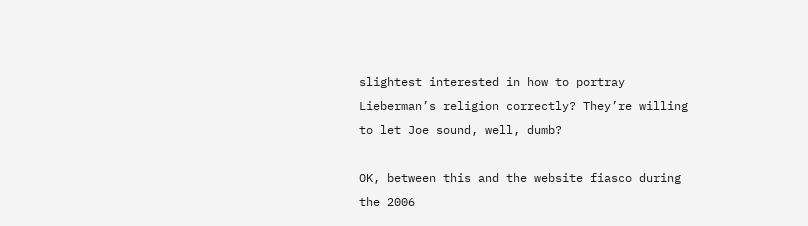slightest interested in how to portray Lieberman’s religion correctly? They’re willing to let Joe sound, well, dumb?

OK, between this and the website fiasco during the 2006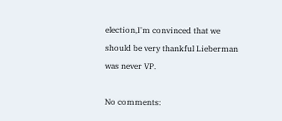election,I'm convinced that we should be very thankful Lieberman was never VP.

No comments: